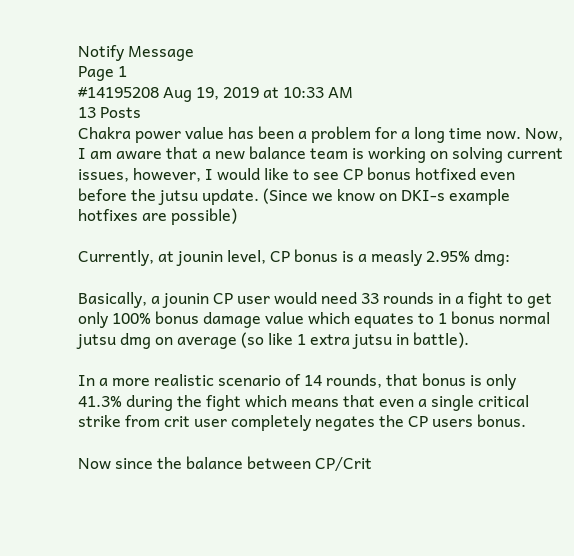Notify Message
Page 1
#14195208 Aug 19, 2019 at 10:33 AM
13 Posts
Chakra power value has been a problem for a long time now. Now, I am aware that a new balance team is working on solving current issues, however, I would like to see CP bonus hotfixed even before the jutsu update. (Since we know on DKI-s example hotfixes are possible)

Currently, at jounin level, CP bonus is a measly 2.95% dmg:

Basically, a jounin CP user would need 33 rounds in a fight to get only 100% bonus damage value which equates to 1 bonus normal jutsu dmg on average (so like 1 extra jutsu in battle).

In a more realistic scenario of 14 rounds, that bonus is only 41.3% during the fight which means that even a single critical strike from crit user completely negates the CP users bonus.

Now since the balance between CP/Crit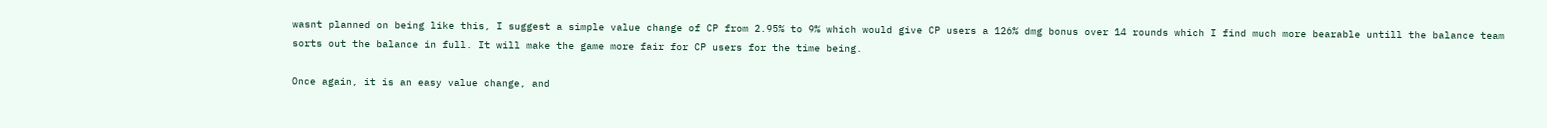wasnt planned on being like this, I suggest a simple value change of CP from 2.95% to 9% which would give CP users a 126% dmg bonus over 14 rounds which I find much more bearable untill the balance team sorts out the balance in full. It will make the game more fair for CP users for the time being.

Once again, it is an easy value change, and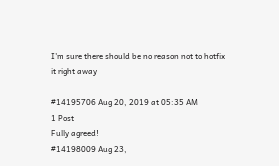I'm sure there should be no reason not to hotfix it right away

#14195706 Aug 20, 2019 at 05:35 AM
1 Post
Fully agreed!
#14198009 Aug 23,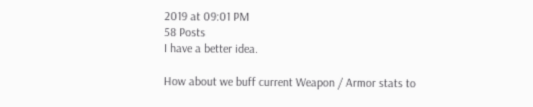2019 at 09:01 PM
58 Posts
I have a better idea.

How about we buff current Weapon / Armor stats to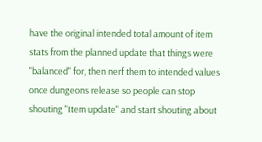have the original intended total amount of item stats from the planned update that things were "balanced" for, then nerf them to intended values once dungeons release so people can stop shouting "Item update" and start shouting about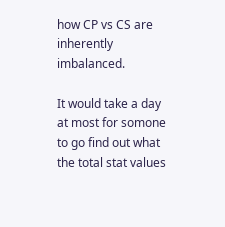how CP vs CS are inherently imbalanced.

It would take a day at most for somone to go find out what the total stat values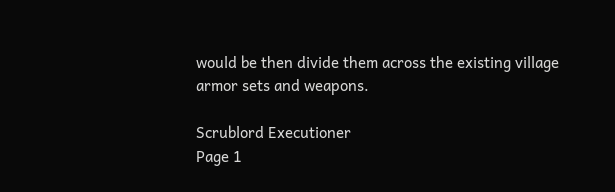would be then divide them across the existing village armor sets and weapons.

Scrublord Executioner
Page 1